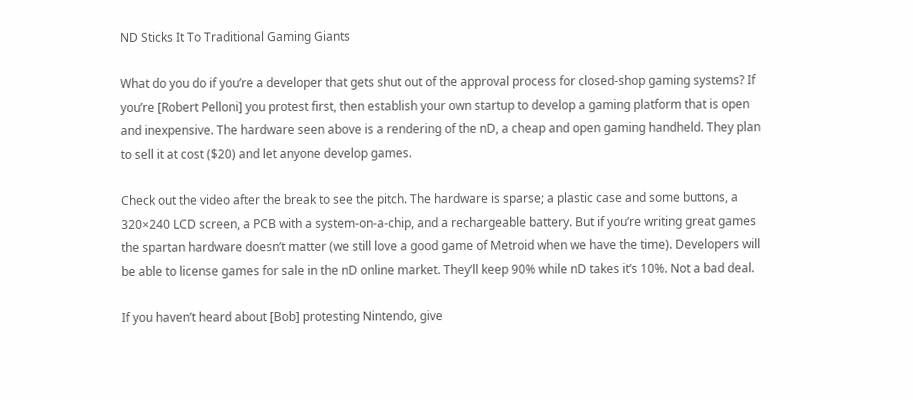ND Sticks It To Traditional Gaming Giants

What do you do if you’re a developer that gets shut out of the approval process for closed-shop gaming systems? If you’re [Robert Pelloni] you protest first, then establish your own startup to develop a gaming platform that is open and inexpensive. The hardware seen above is a rendering of the nD, a cheap and open gaming handheld. They plan to sell it at cost ($20) and let anyone develop games.

Check out the video after the break to see the pitch. The hardware is sparse; a plastic case and some buttons, a 320×240 LCD screen, a PCB with a system-on-a-chip, and a rechargeable battery. But if you’re writing great games the spartan hardware doesn’t matter (we still love a good game of Metroid when we have the time). Developers will be able to license games for sale in the nD online market. They’ll keep 90% while nD takes it’s 10%. Not a bad deal.

If you haven’t heard about [Bob] protesting Nintendo, give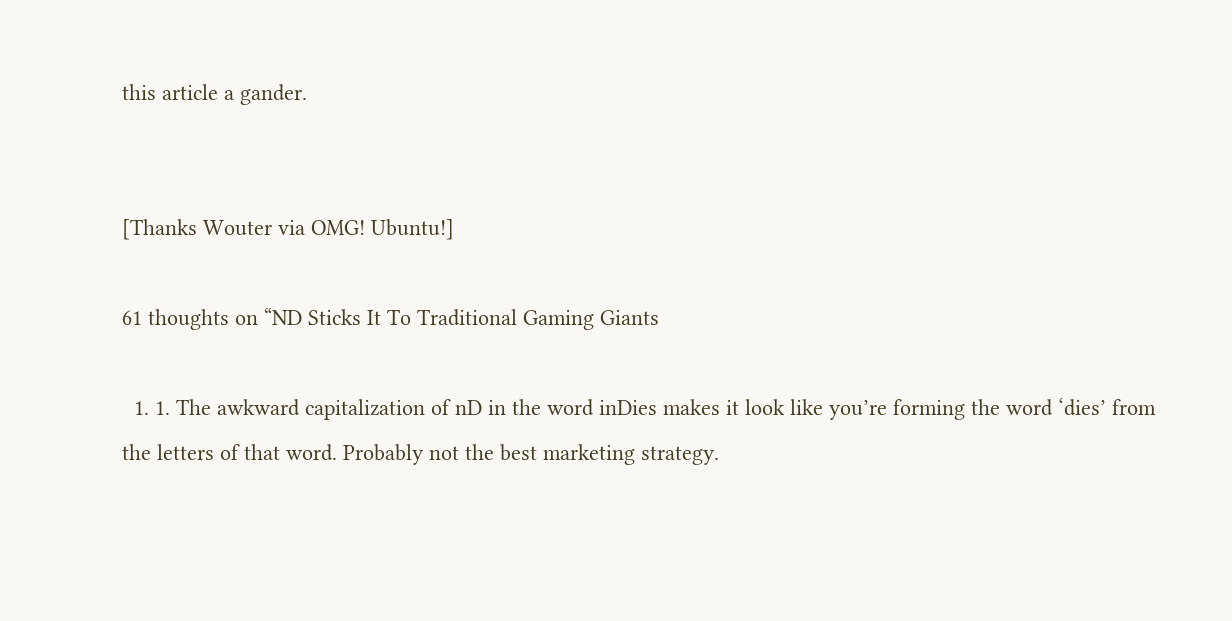this article a gander.


[Thanks Wouter via OMG! Ubuntu!]

61 thoughts on “ND Sticks It To Traditional Gaming Giants

  1. 1. The awkward capitalization of nD in the word inDies makes it look like you’re forming the word ‘dies’ from the letters of that word. Probably not the best marketing strategy.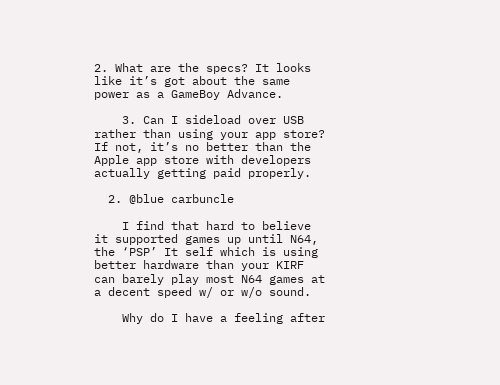2. What are the specs? It looks like it’s got about the same power as a GameBoy Advance.

    3. Can I sideload over USB rather than using your app store? If not, it’s no better than the Apple app store with developers actually getting paid properly.

  2. @blue carbuncle

    I find that hard to believe it supported games up until N64, the ‘PSP’ It self which is using better hardware than your KIRF can barely play most N64 games at a decent speed w/ or w/o sound.

    Why do I have a feeling after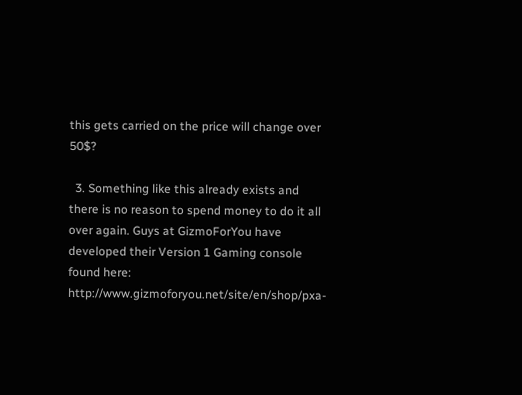this gets carried on the price will change over 50$?

  3. Something like this already exists and there is no reason to spend money to do it all over again. Guys at GizmoForYou have developed their Version 1 Gaming console found here: http://www.gizmoforyou.net/site/en/shop/pxa-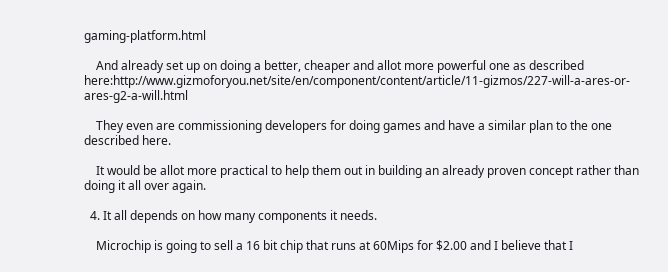gaming-platform.html

    And already set up on doing a better, cheaper and allot more powerful one as described here:http://www.gizmoforyou.net/site/en/component/content/article/11-gizmos/227-will-a-ares-or-ares-g2-a-will.html

    They even are commissioning developers for doing games and have a similar plan to the one described here.

    It would be allot more practical to help them out in building an already proven concept rather than doing it all over again.

  4. It all depends on how many components it needs.

    Microchip is going to sell a 16 bit chip that runs at 60Mips for $2.00 and I believe that I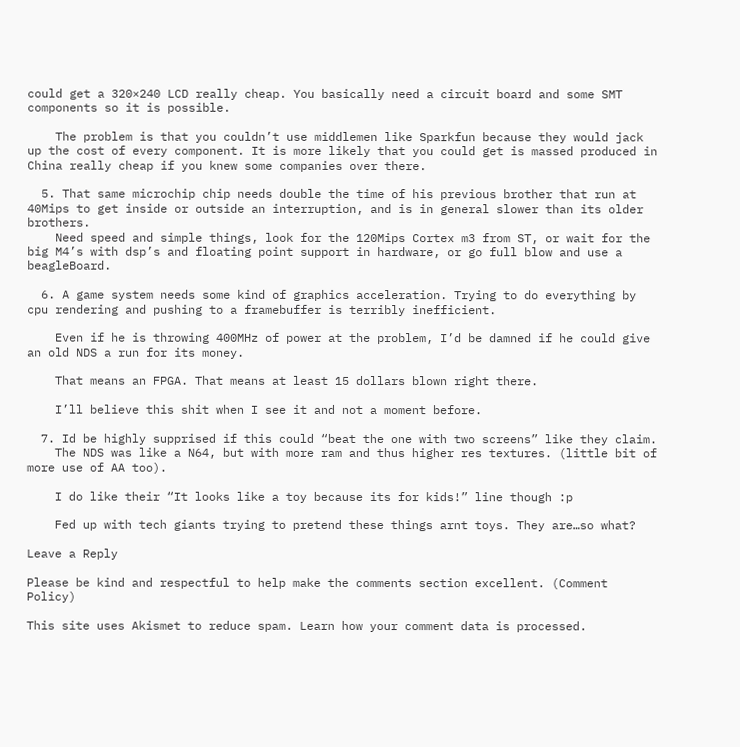could get a 320×240 LCD really cheap. You basically need a circuit board and some SMT components so it is possible.

    The problem is that you couldn’t use middlemen like Sparkfun because they would jack up the cost of every component. It is more likely that you could get is massed produced in China really cheap if you knew some companies over there.

  5. That same microchip chip needs double the time of his previous brother that run at 40Mips to get inside or outside an interruption, and is in general slower than its older brothers.
    Need speed and simple things, look for the 120Mips Cortex m3 from ST, or wait for the big M4’s with dsp’s and floating point support in hardware, or go full blow and use a beagleBoard.

  6. A game system needs some kind of graphics acceleration. Trying to do everything by cpu rendering and pushing to a framebuffer is terribly inefficient.

    Even if he is throwing 400MHz of power at the problem, I’d be damned if he could give an old NDS a run for its money.

    That means an FPGA. That means at least 15 dollars blown right there.

    I’ll believe this shit when I see it and not a moment before.

  7. Id be highly supprised if this could “beat the one with two screens” like they claim.
    The NDS was like a N64, but with more ram and thus higher res textures. (little bit of more use of AA too).

    I do like their “It looks like a toy because its for kids!” line though :p

    Fed up with tech giants trying to pretend these things arnt toys. They are…so what?

Leave a Reply

Please be kind and respectful to help make the comments section excellent. (Comment Policy)

This site uses Akismet to reduce spam. Learn how your comment data is processed.